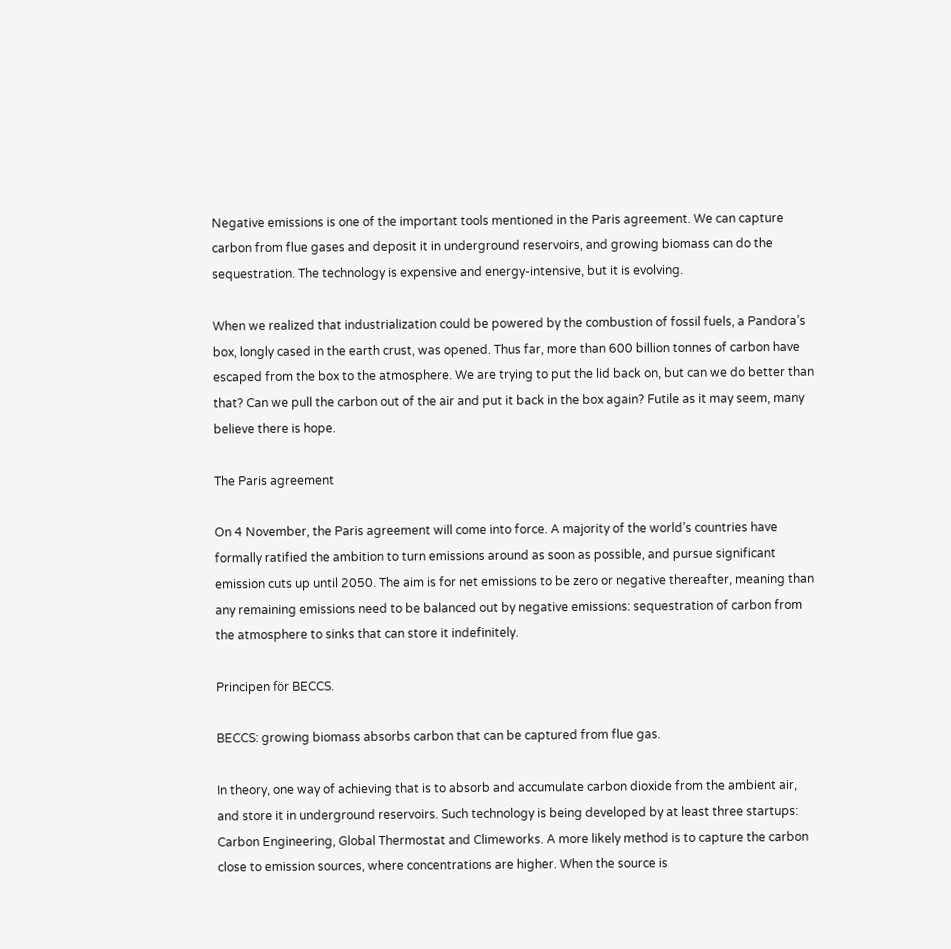Negative emissions is one of the important tools mentioned in the Paris agreement. We can capture carbon from flue gases and deposit it in underground reservoirs, and growing biomass can do the sequestration. The technology is expensive and energy-intensive, but it is evolving.

When we realized that industrialization could be powered by the combustion of fossil fuels, a Pandora’s box, longly cased in the earth crust, was opened. Thus far, more than 600 billion tonnes of carbon have escaped from the box to the atmosphere. We are trying to put the lid back on, but can we do better than that? Can we pull the carbon out of the air and put it back in the box again? Futile as it may seem, many believe there is hope.

The Paris agreement

On 4 November, the Paris agreement will come into force. A majority of the world’s countries have formally ratified the ambition to turn emissions around as soon as possible, and pursue significant emission cuts up until 2050. The aim is for net emissions to be zero or negative thereafter, meaning than any remaining emissions need to be balanced out by negative emissions: sequestration of carbon from the atmosphere to sinks that can store it indefinitely.

Principen för BECCS.

BECCS: growing biomass absorbs carbon that can be captured from flue gas.

In theory, one way of achieving that is to absorb and accumulate carbon dioxide from the ambient air, and store it in underground reservoirs. Such technology is being developed by at least three startups: Carbon Engineering, Global Thermostat and Climeworks. A more likely method is to capture the carbon close to emission sources, where concentrations are higher. When the source is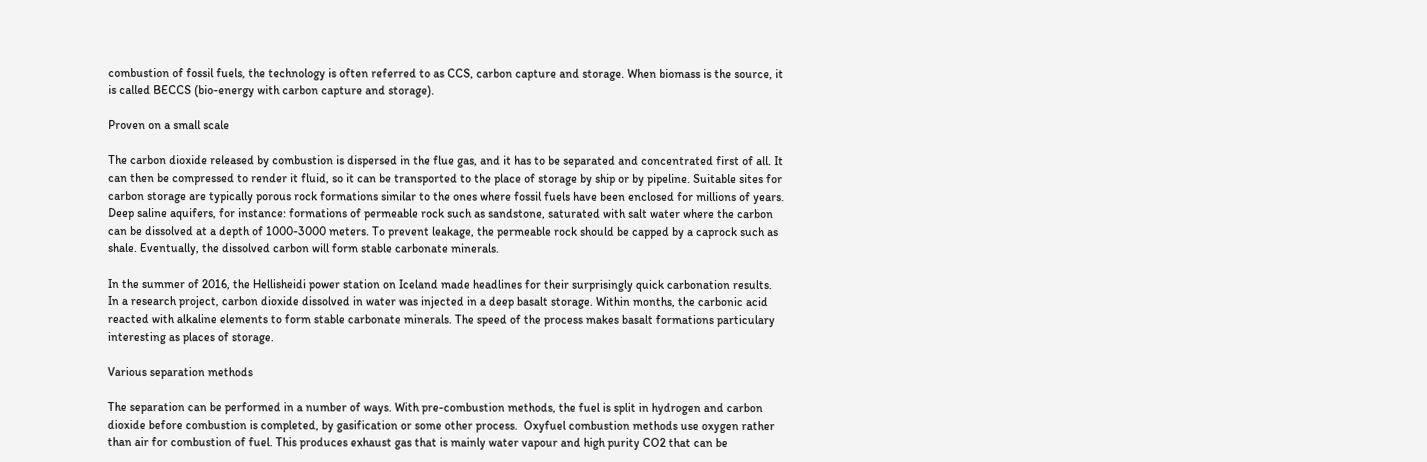combustion of fossil fuels, the technology is often referred to as CCS, carbon capture and storage. When biomass is the source, it is called BECCS (bio-energy with carbon capture and storage).

Proven on a small scale

The carbon dioxide released by combustion is dispersed in the flue gas, and it has to be separated and concentrated first of all. It can then be compressed to render it fluid, so it can be transported to the place of storage by ship or by pipeline. Suitable sites for carbon storage are typically porous rock formations similar to the ones where fossil fuels have been enclosed for millions of years. Deep saline aquifers, for instance: formations of permeable rock such as sandstone, saturated with salt water where the carbon can be dissolved at a depth of 1000-3000 meters. To prevent leakage, the permeable rock should be capped by a caprock such as shale. Eventually, the dissolved carbon will form stable carbonate minerals.

In the summer of 2016, the Hellisheidi power station on Iceland made headlines for their surprisingly quick carbonation results. In a research project, carbon dioxide dissolved in water was injected in a deep basalt storage. Within months, the carbonic acid reacted with alkaline elements to form stable carbonate minerals. The speed of the process makes basalt formations particulary interesting as places of storage.

Various separation methods

The separation can be performed in a number of ways. With pre-combustion methods, the fuel is split in hydrogen and carbon dioxide before combustion is completed, by gasification or some other process.  Oxyfuel combustion methods use oxygen rather than air for combustion of fuel. This produces exhaust gas that is mainly water vapour and high purity CO2 that can be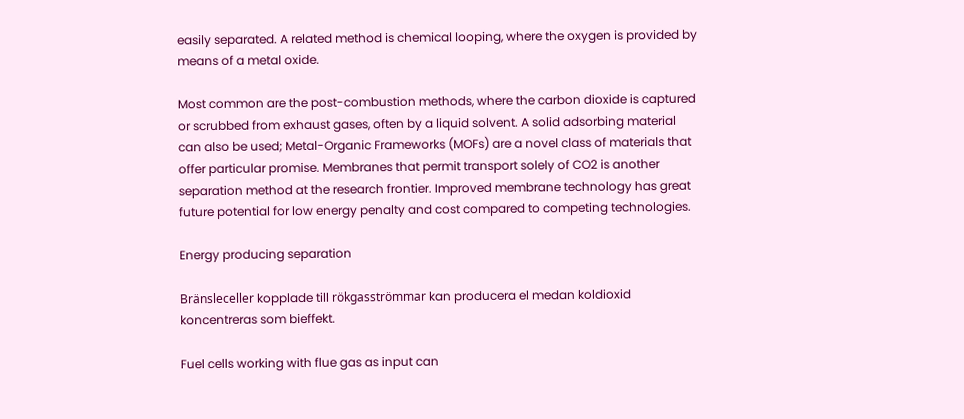easily separated. A related method is chemical looping, where the oxygen is provided by means of a metal oxide.

Most common are the post-combustion methods, where the carbon dioxide is captured or scrubbed from exhaust gases, often by a liquid solvent. A solid adsorbing material can also be used; Metal-Organic Frameworks (MOFs) are a novel class of materials that offer particular promise. Membranes that permit transport solely of CO2 is another separation method at the research frontier. Improved membrane technology has great future potential for low energy penalty and cost compared to competing technologies.

Energy producing separation

Bränsleceller kopplade till rökgasströmmar kan producera el medan koldioxid koncentreras som bieffekt.

Fuel cells working with flue gas as input can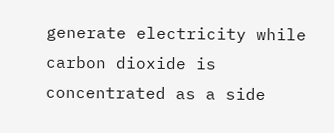generate electricity while carbon dioxide is concentrated as a side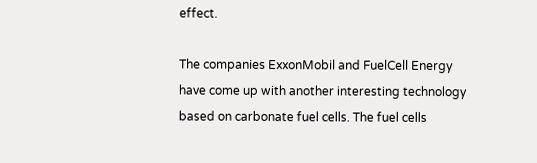effect.

The companies ExxonMobil and FuelCell Energy have come up with another interesting technology based on carbonate fuel cells. The fuel cells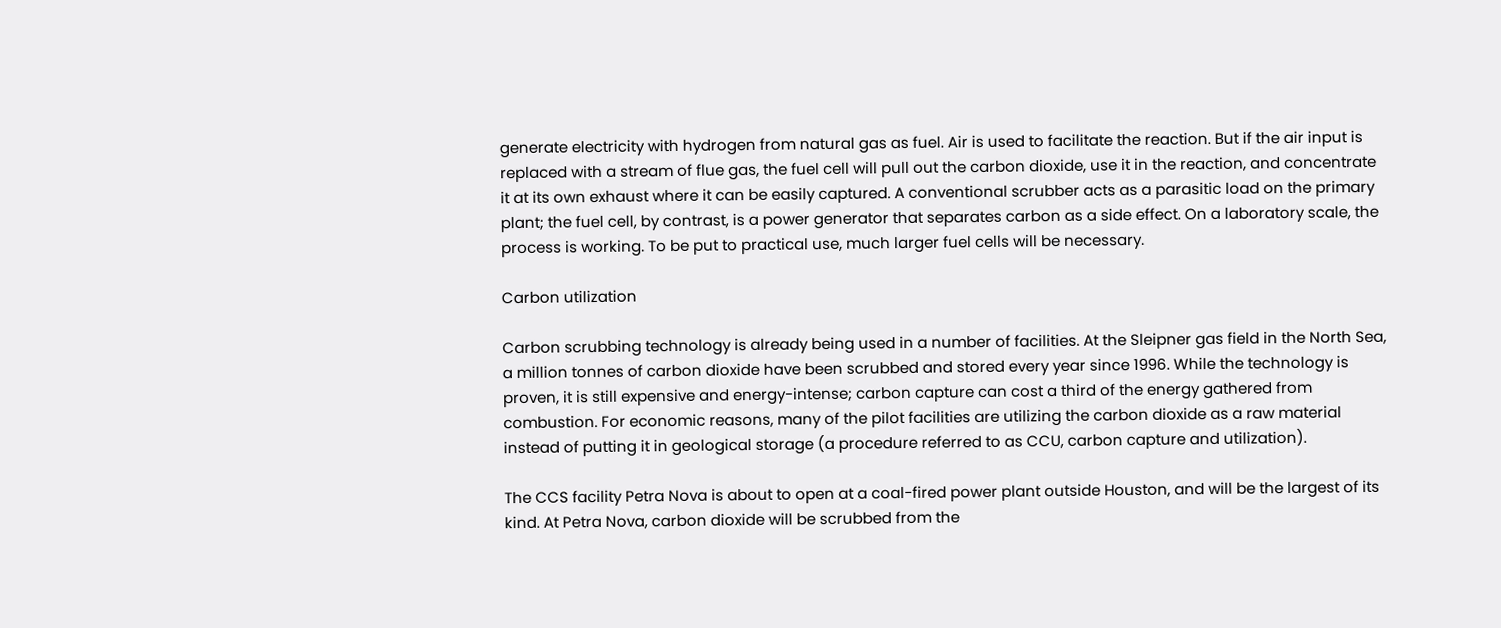generate electricity with hydrogen from natural gas as fuel. Air is used to facilitate the reaction. But if the air input is replaced with a stream of flue gas, the fuel cell will pull out the carbon dioxide, use it in the reaction, and concentrate it at its own exhaust where it can be easily captured. A conventional scrubber acts as a parasitic load on the primary plant; the fuel cell, by contrast, is a power generator that separates carbon as a side effect. On a laboratory scale, the process is working. To be put to practical use, much larger fuel cells will be necessary.

Carbon utilization

Carbon scrubbing technology is already being used in a number of facilities. At the Sleipner gas field in the North Sea, a million tonnes of carbon dioxide have been scrubbed and stored every year since 1996. While the technology is proven, it is still expensive and energy-intense; carbon capture can cost a third of the energy gathered from combustion. For economic reasons, many of the pilot facilities are utilizing the carbon dioxide as a raw material instead of putting it in geological storage (a procedure referred to as CCU, carbon capture and utilization).

The CCS facility Petra Nova is about to open at a coal-fired power plant outside Houston, and will be the largest of its kind. At Petra Nova, carbon dioxide will be scrubbed from the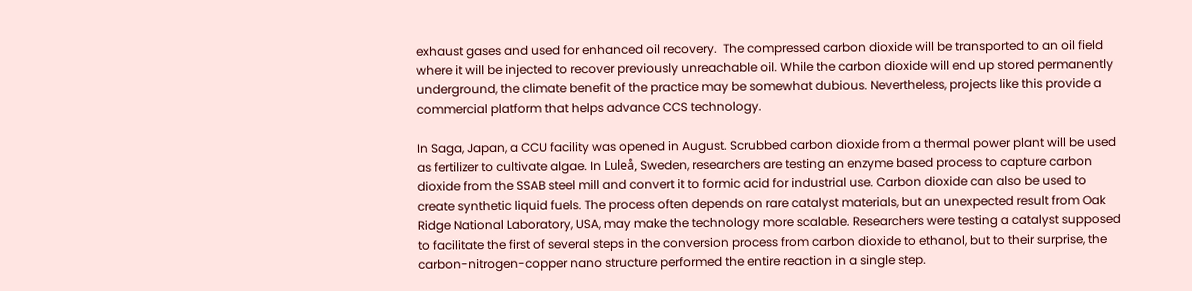exhaust gases and used for enhanced oil recovery.  The compressed carbon dioxide will be transported to an oil field where it will be injected to recover previously unreachable oil. While the carbon dioxide will end up stored permanently underground, the climate benefit of the practice may be somewhat dubious. Nevertheless, projects like this provide a commercial platform that helps advance CCS technology.

In Saga, Japan, a CCU facility was opened in August. Scrubbed carbon dioxide from a thermal power plant will be used as fertilizer to cultivate algae. In Luleå, Sweden, researchers are testing an enzyme based process to capture carbon dioxide from the SSAB steel mill and convert it to formic acid for industrial use. Carbon dioxide can also be used to create synthetic liquid fuels. The process often depends on rare catalyst materials, but an unexpected result from Oak Ridge National Laboratory, USA, may make the technology more scalable. Researchers were testing a catalyst supposed to facilitate the first of several steps in the conversion process from carbon dioxide to ethanol, but to their surprise, the carbon-nitrogen-copper nano structure performed the entire reaction in a single step.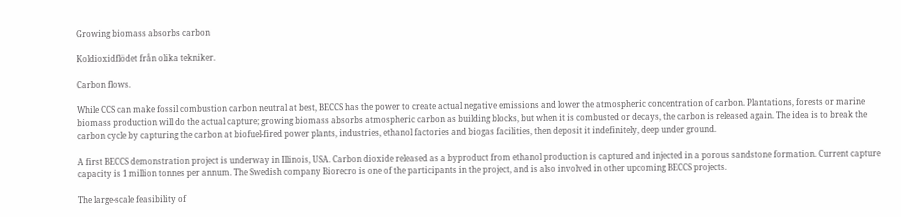Growing biomass absorbs carbon

Koldioxidflödet från olika tekniker.

Carbon flows.

While CCS can make fossil combustion carbon neutral at best, BECCS has the power to create actual negative emissions and lower the atmospheric concentration of carbon. Plantations, forests or marine biomass production will do the actual capture; growing biomass absorbs atmospheric carbon as building blocks, but when it is combusted or decays, the carbon is released again. The idea is to break the carbon cycle by capturing the carbon at biofuel-fired power plants, industries, ethanol factories and biogas facilities, then deposit it indefinitely, deep under ground.

A first BECCS demonstration project is underway in Illinois, USA. Carbon dioxide released as a byproduct from ethanol production is captured and injected in a porous sandstone formation. Current capture capacity is 1 million tonnes per annum. The Swedish company Biorecro is one of the participants in the project, and is also involved in other upcoming BECCS projects.

The large-scale feasibility of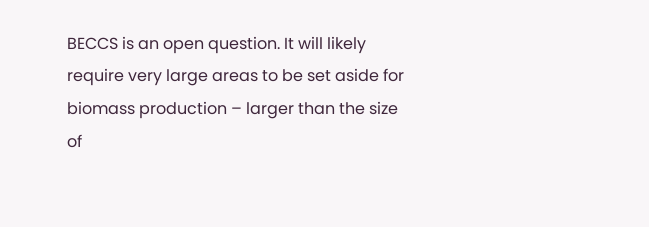BECCS is an open question. It will likely require very large areas to be set aside for biomass production – larger than the size of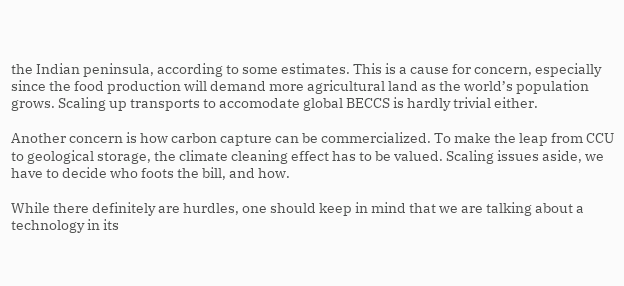the Indian peninsula, according to some estimates. This is a cause for concern, especially since the food production will demand more agricultural land as the world’s population grows. Scaling up transports to accomodate global BECCS is hardly trivial either.

Another concern is how carbon capture can be commercialized. To make the leap from CCU to geological storage, the climate cleaning effect has to be valued. Scaling issues aside, we have to decide who foots the bill, and how.

While there definitely are hurdles, one should keep in mind that we are talking about a technology in its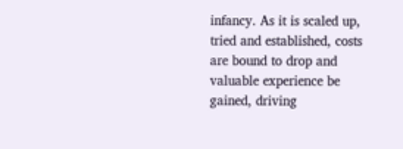infancy. As it is scaled up, tried and established, costs are bound to drop and valuable experience be gained, driving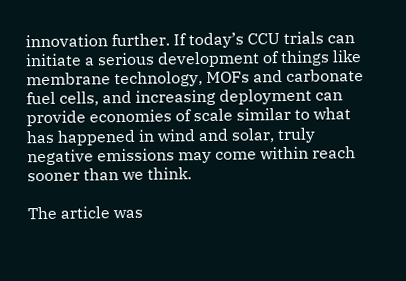innovation further. If today’s CCU trials can initiate a serious development of things like membrane technology, MOFs and carbonate fuel cells, and increasing deployment can provide economies of scale similar to what has happened in wind and solar, truly negative emissions may come within reach sooner than we think.

The article was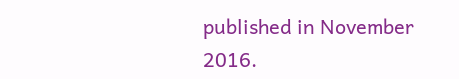published in November 2016.